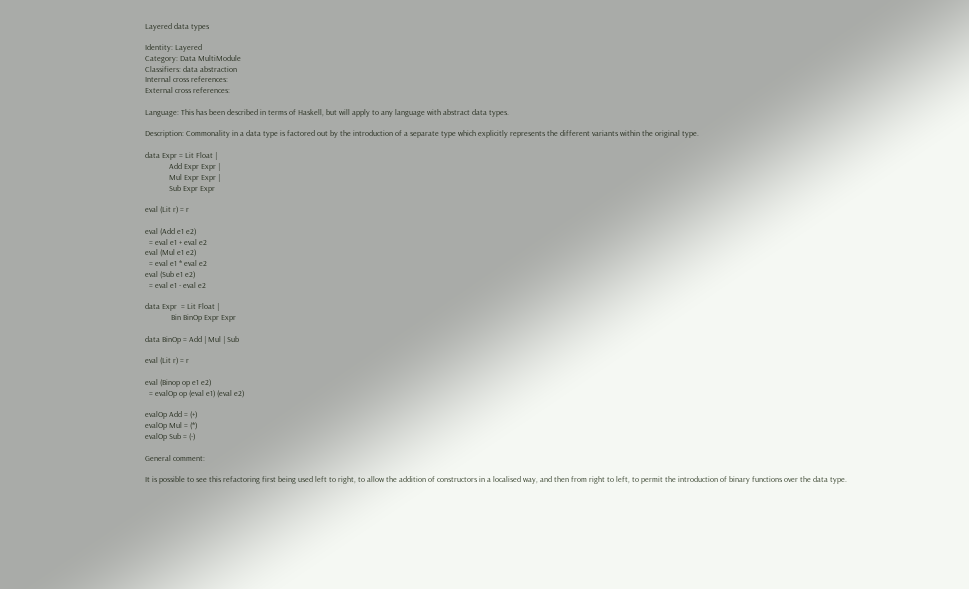Layered data types

Identity: Layered
Category: Data MultiModule
Classifiers: data abstraction
Internal cross references:
External cross references:

Language: This has been described in terms of Haskell, but will apply to any language with abstract data types.

Description: Commonality in a data type is factored out by the introduction of a separate type which explicitly represents the different variants within the original type.

data Expr = Lit Float |
            Add Expr Expr |
            Mul Expr Expr |
            Sub Expr Expr

eval (Lit r) = r

eval (Add e1 e2)
  = eval e1 + eval e2
eval (Mul e1 e2)
  = eval e1 * eval e2
eval (Sub e1 e2)
  = eval e1 - eval e2

data Expr  = Lit Float |
             Bin BinOp Expr Expr

data BinOp = Add | Mul | Sub

eval (Lit r) = r

eval (Binop op e1 e2)
  = evalOp op (eval e1) (eval e2)

evalOp Add = (+)
evalOp Mul = (*)
evalOp Sub = (-)

General comment:

It is possible to see this refactoring first being used left to right, to allow the addition of constructors in a localised way, and then from right to left, to permit the introduction of binary functions over the data type.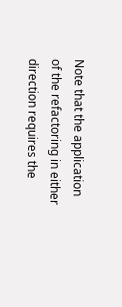Note that the application of the refactoring in either direction requires the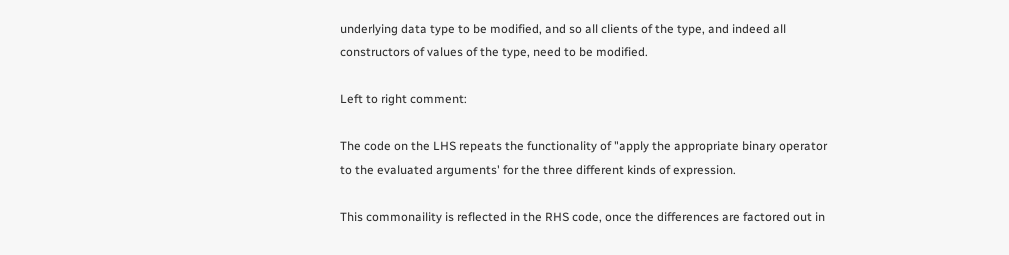underlying data type to be modified, and so all clients of the type, and indeed all constructors of values of the type, need to be modified.

Left to right comment:

The code on the LHS repeats the functionality of "apply the appropriate binary operator to the evaluated arguments' for the three different kinds of expression.

This commonaility is reflected in the RHS code, once the differences are factored out in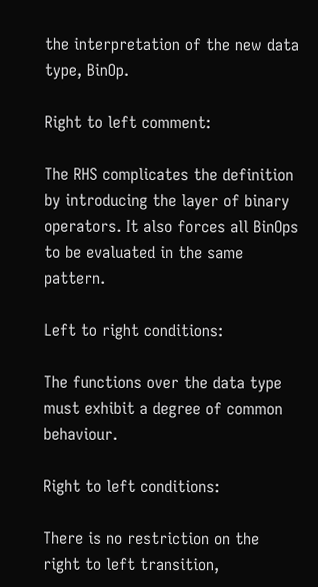the interpretation of the new data type, BinOp.

Right to left comment:

The RHS complicates the definition by introducing the layer of binary operators. It also forces all BinOps to be evaluated in the same pattern.

Left to right conditions:

The functions over the data type must exhibit a degree of common behaviour.

Right to left conditions:

There is no restriction on the right to left transition,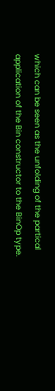which can be seen as the unfolding of the partical application of the Bin constructor to the BinOp type.